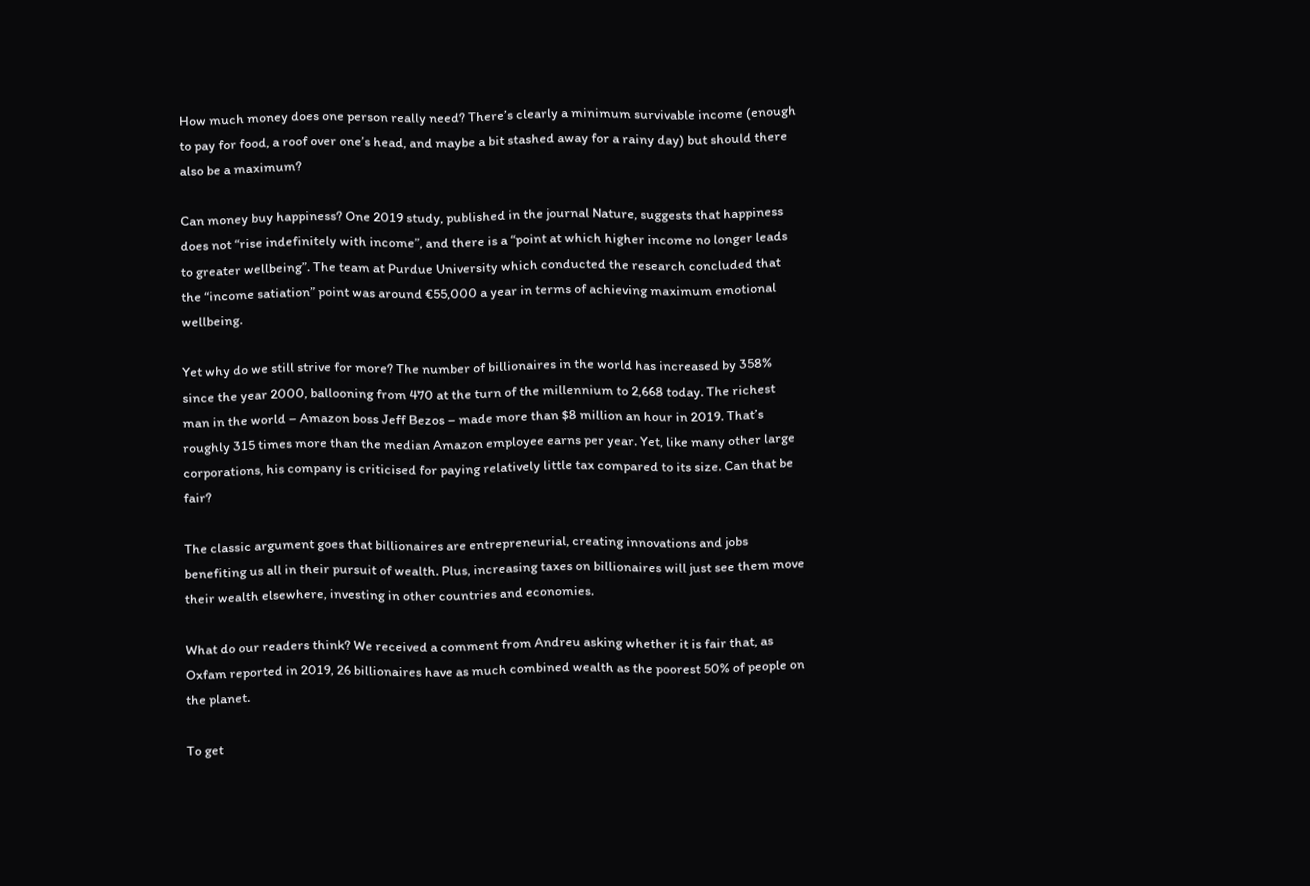How much money does one person really need? There’s clearly a minimum survivable income (enough to pay for food, a roof over one’s head, and maybe a bit stashed away for a rainy day) but should there also be a maximum?

Can money buy happiness? One 2019 study, published in the journal Nature, suggests that happiness does not “rise indefinitely with income”, and there is a “point at which higher income no longer leads to greater wellbeing”. The team at Purdue University which conducted the research concluded that the “income satiation” point was around €55,000 a year in terms of achieving maximum emotional wellbeing.

Yet why do we still strive for more? The number of billionaires in the world has increased by 358% since the year 2000, ballooning from 470 at the turn of the millennium to 2,668 today. The richest man in the world – Amazon boss Jeff Bezos – made more than $8 million an hour in 2019. That’s roughly 315 times more than the median Amazon employee earns per year. Yet, like many other large corporations, his company is criticised for paying relatively little tax compared to its size. Can that be fair?

The classic argument goes that billionaires are entrepreneurial, creating innovations and jobs benefiting us all in their pursuit of wealth. Plus, increasing taxes on billionaires will just see them move their wealth elsewhere, investing in other countries and economies.

What do our readers think? We received a comment from Andreu asking whether it is fair that, as Oxfam reported in 2019, 26 billionaires have as much combined wealth as the poorest 50% of people on the planet.

To get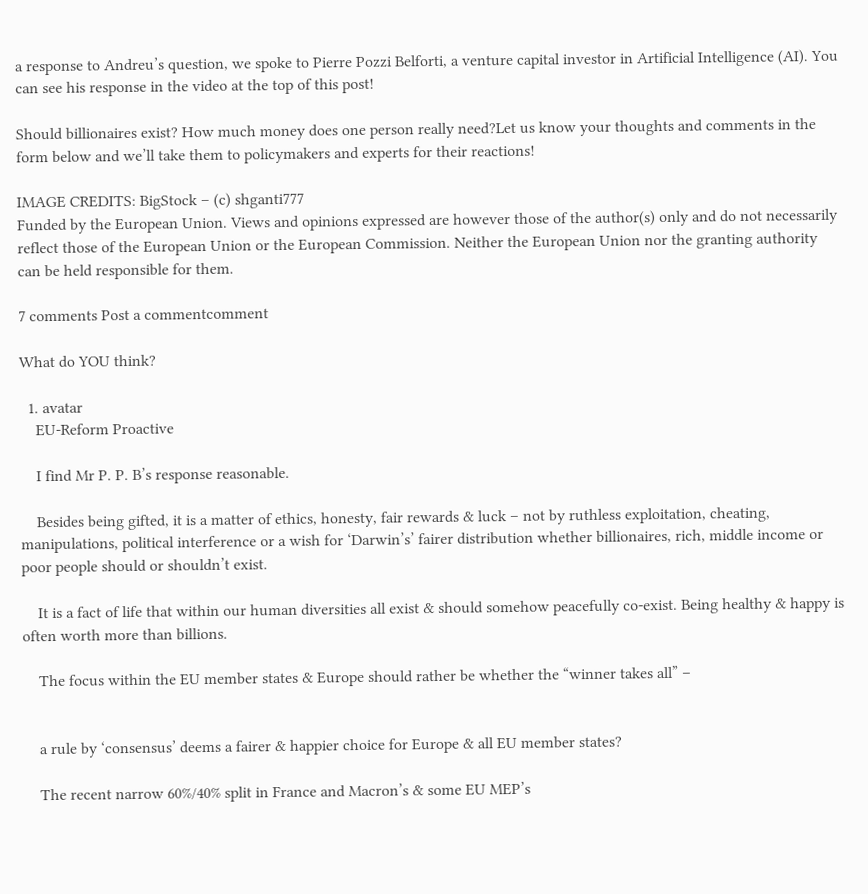a response to Andreu’s question, we spoke to Pierre Pozzi Belforti, a venture capital investor in Artificial Intelligence (AI). You can see his response in the video at the top of this post!

Should billionaires exist? How much money does one person really need?Let us know your thoughts and comments in the form below and we’ll take them to policymakers and experts for their reactions!

IMAGE CREDITS: BigStock – (c) shganti777
Funded by the European Union. Views and opinions expressed are however those of the author(s) only and do not necessarily reflect those of the European Union or the European Commission. Neither the European Union nor the granting authority can be held responsible for them.

7 comments Post a commentcomment

What do YOU think?

  1. avatar
    EU-Reform Proactive

    I find Mr P. P. B’s response reasonable.

    Besides being gifted, it is a matter of ethics, honesty, fair rewards & luck – not by ruthless exploitation, cheating, manipulations, political interference or a wish for ‘Darwin’s’ fairer distribution whether billionaires, rich, middle income or poor people should or shouldn’t exist.

    It is a fact of life that within our human diversities all exist & should somehow peacefully co-exist. Being healthy & happy is often worth more than billions.

    The focus within the EU member states & Europe should rather be whether the “winner takes all” –


    a rule by ‘consensus’ deems a fairer & happier choice for Europe & all EU member states?

    The recent narrow 60%/40% split in France and Macron’s & some EU MEP’s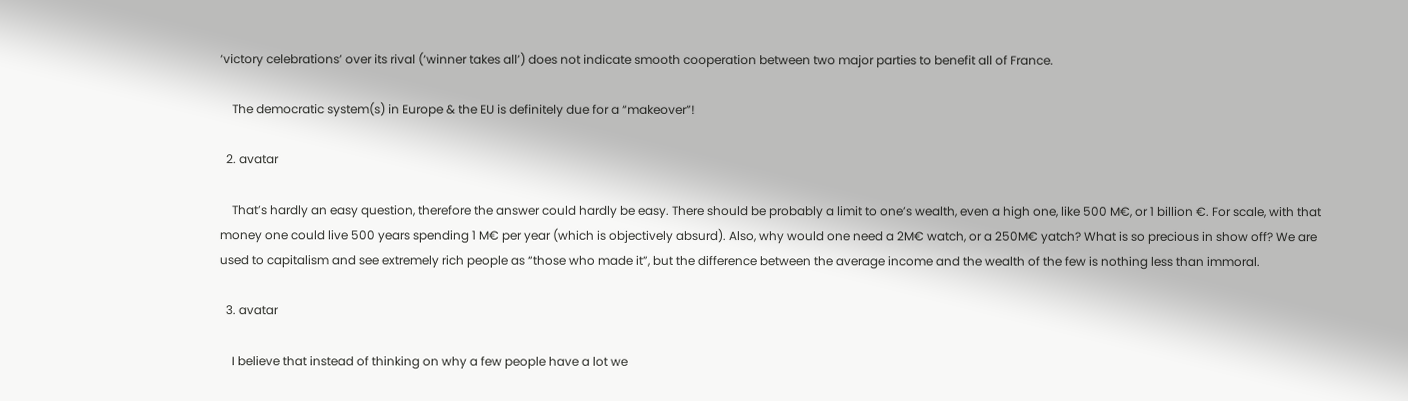‘victory celebrations’ over its rival (‘winner takes all’) does not indicate smooth cooperation between two major parties to benefit all of France.

    The democratic system(s) in Europe & the EU is definitely due for a “makeover”!

  2. avatar

    That’s hardly an easy question, therefore the answer could hardly be easy. There should be probably a limit to one’s wealth, even a high one, like 500 M€, or 1 billion €. For scale, with that money one could live 500 years spending 1 M€ per year (which is objectively absurd). Also, why would one need a 2M€ watch, or a 250M€ yatch? What is so precious in show off? We are used to capitalism and see extremely rich people as “those who made it”, but the difference between the average income and the wealth of the few is nothing less than immoral.

  3. avatar

    I believe that instead of thinking on why a few people have a lot we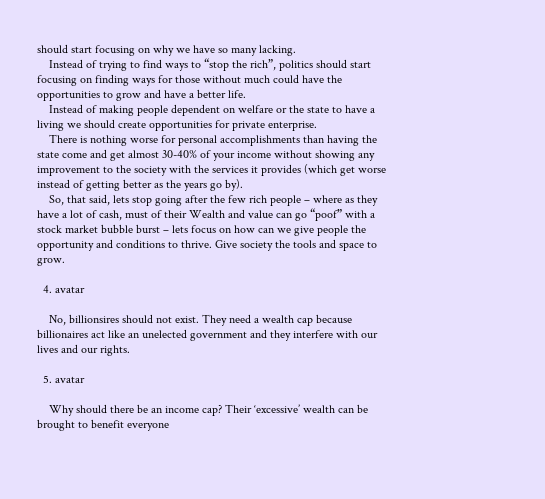should start focusing on why we have so many lacking.
    Instead of trying to find ways to “stop the rich”, politics should start focusing on finding ways for those without much could have the opportunities to grow and have a better life.
    Instead of making people dependent on welfare or the state to have a living we should create opportunities for private enterprise.
    There is nothing worse for personal accomplishments than having the state come and get almost 30-40% of your income without showing any improvement to the society with the services it provides (which get worse instead of getting better as the years go by).
    So, that said, lets stop going after the few rich people – where as they have a lot of cash, must of their Wealth and value can go “poof” with a stock market bubble burst – lets focus on how can we give people the opportunity and conditions to thrive. Give society the tools and space to grow.

  4. avatar

    No, billionsires should not exist. They need a wealth cap because billionaires act like an unelected government and they interfere with our lives and our rights.

  5. avatar

    Why should there be an income cap? Their ‘excessive’ wealth can be brought to benefit everyone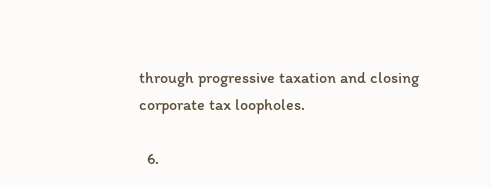through progressive taxation and closing corporate tax loopholes.

  6.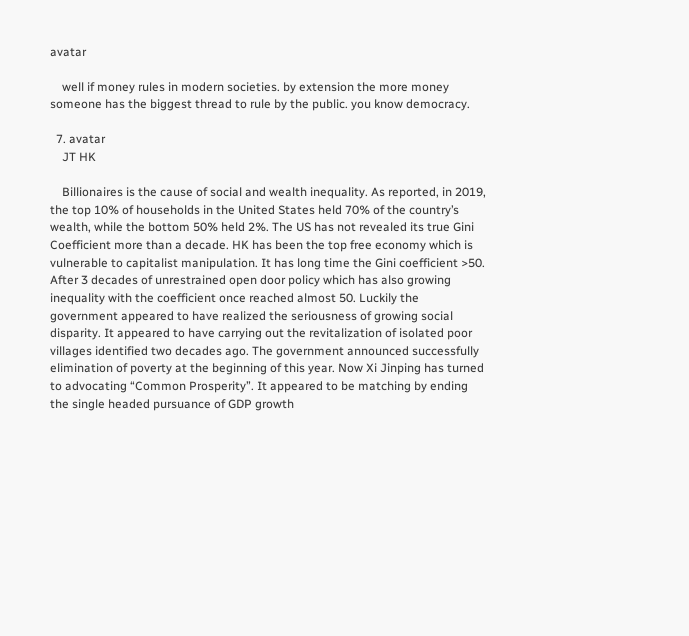avatar

    well if money rules in modern societies. by extension the more money someone has the biggest thread to rule by the public. you know democracy.

  7. avatar
    JT HK

    Billionaires is the cause of social and wealth inequality. As reported, in 2019, the top 10% of households in the United States held 70% of the country’s wealth, while the bottom 50% held 2%. The US has not revealed its true Gini Coefficient more than a decade. HK has been the top free economy which is vulnerable to capitalist manipulation. It has long time the Gini coefficient >50. After 3 decades of unrestrained open door policy which has also growing inequality with the coefficient once reached almost 50. Luckily the government appeared to have realized the seriousness of growing social disparity. It appeared to have carrying out the revitalization of isolated poor villages identified two decades ago. The government announced successfully elimination of poverty at the beginning of this year. Now Xi Jinping has turned to advocating “Common Prosperity”. It appeared to be matching by ending the single headed pursuance of GDP growth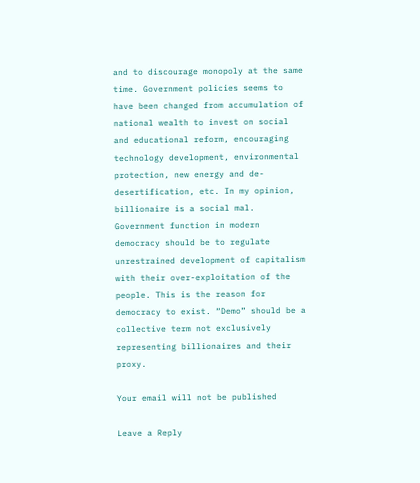and to discourage monopoly at the same time. Government policies seems to have been changed from accumulation of national wealth to invest on social and educational reform, encouraging technology development, environmental protection, new energy and de-desertification, etc. In my opinion, billionaire is a social mal. Government function in modern democracy should be to regulate unrestrained development of capitalism with their over-exploitation of the people. This is the reason for democracy to exist. “Demo” should be a collective term not exclusively representing billionaires and their proxy.

Your email will not be published

Leave a Reply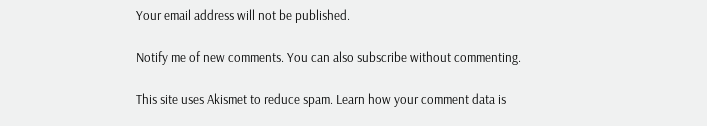Your email address will not be published.

Notify me of new comments. You can also subscribe without commenting.

This site uses Akismet to reduce spam. Learn how your comment data is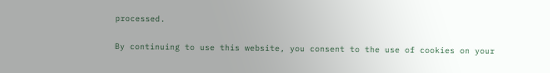processed.

By continuing to use this website, you consent to the use of cookies on your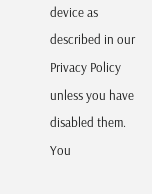device as described in our Privacy Policy unless you have disabled them. You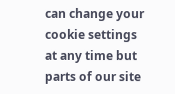can change your cookie settings at any time but parts of our site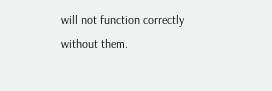will not function correctly without them.